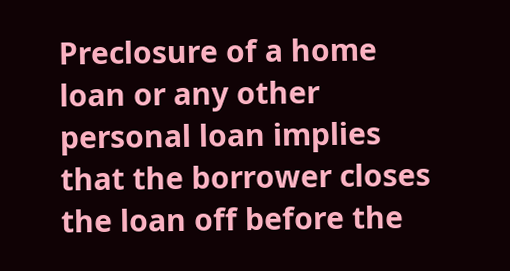Preclosure of a home loan or any other personal loan implies that the borrower closes the loan off before the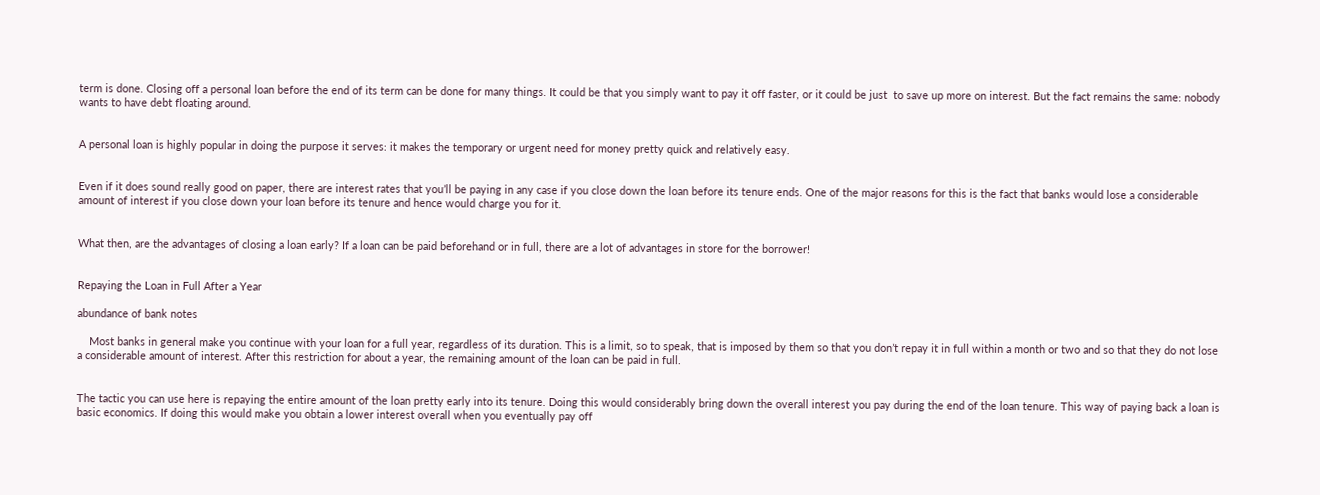term is done. Closing off a personal loan before the end of its term can be done for many things. It could be that you simply want to pay it off faster, or it could be just  to save up more on interest. But the fact remains the same: nobody wants to have debt floating around.


A personal loan is highly popular in doing the purpose it serves: it makes the temporary or urgent need for money pretty quick and relatively easy.


Even if it does sound really good on paper, there are interest rates that you’ll be paying in any case if you close down the loan before its tenure ends. One of the major reasons for this is the fact that banks would lose a considerable amount of interest if you close down your loan before its tenure and hence would charge you for it.


What then, are the advantages of closing a loan early? If a loan can be paid beforehand or in full, there are a lot of advantages in store for the borrower!


Repaying the Loan in Full After a Year

abundance of bank notes

    Most banks in general make you continue with your loan for a full year, regardless of its duration. This is a limit, so to speak, that is imposed by them so that you don’t repay it in full within a month or two and so that they do not lose a considerable amount of interest. After this restriction for about a year, the remaining amount of the loan can be paid in full.


The tactic you can use here is repaying the entire amount of the loan pretty early into its tenure. Doing this would considerably bring down the overall interest you pay during the end of the loan tenure. This way of paying back a loan is basic economics. If doing this would make you obtain a lower interest overall when you eventually pay off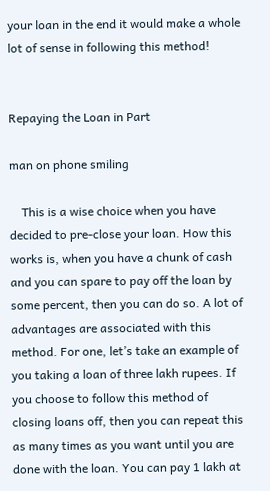your loan in the end it would make a whole lot of sense in following this method!


Repaying the Loan in Part

man on phone smiling

    This is a wise choice when you have decided to pre-close your loan. How this works is, when you have a chunk of cash and you can spare to pay off the loan by some percent, then you can do so. A lot of advantages are associated with this method. For one, let’s take an example of you taking a loan of three lakh rupees. If you choose to follow this method of closing loans off, then you can repeat this as many times as you want until you are done with the loan. You can pay 1 lakh at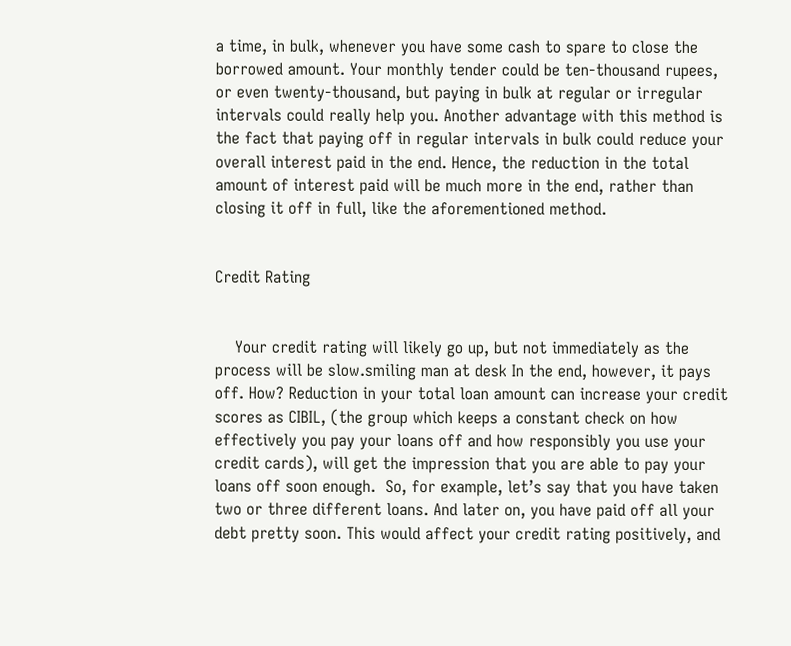a time, in bulk, whenever you have some cash to spare to close the borrowed amount. Your monthly tender could be ten-thousand rupees, or even twenty-thousand, but paying in bulk at regular or irregular intervals could really help you. Another advantage with this method is the fact that paying off in regular intervals in bulk could reduce your overall interest paid in the end. Hence, the reduction in the total amount of interest paid will be much more in the end, rather than closing it off in full, like the aforementioned method.


Credit Rating


    Your credit rating will likely go up, but not immediately as the process will be slow.smiling man at desk In the end, however, it pays off. How? Reduction in your total loan amount can increase your credit scores as CIBIL, (the group which keeps a constant check on how effectively you pay your loans off and how responsibly you use your credit cards), will get the impression that you are able to pay your loans off soon enough.  So, for example, let’s say that you have taken two or three different loans. And later on, you have paid off all your debt pretty soon. This would affect your credit rating positively, and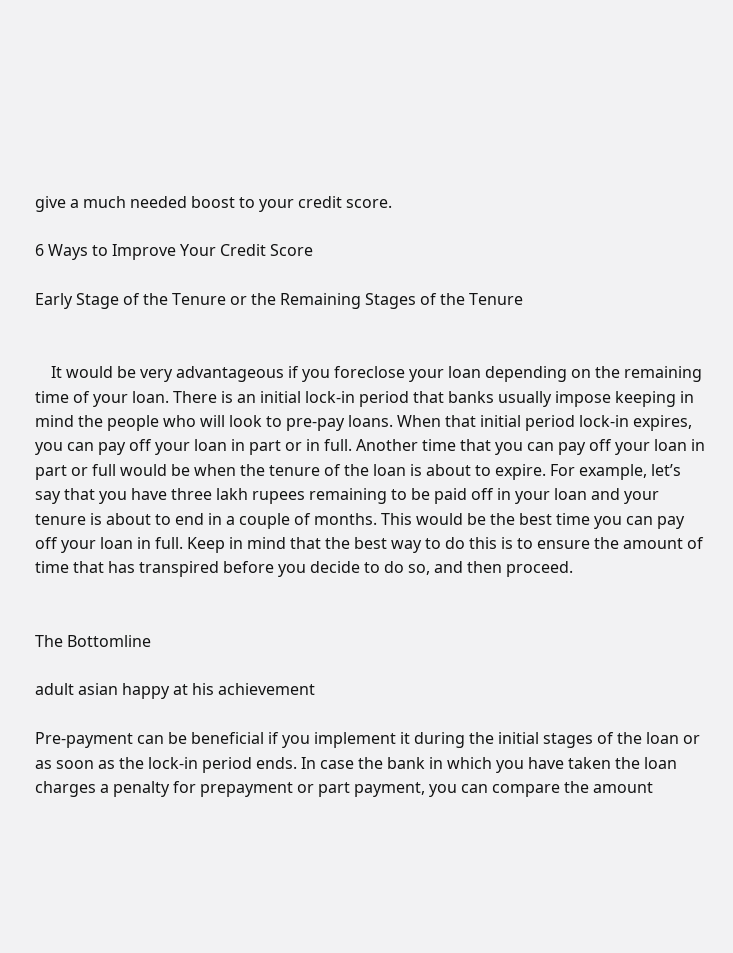give a much needed boost to your credit score.

6 Ways to Improve Your Credit Score

Early Stage of the Tenure or the Remaining Stages of the Tenure


    It would be very advantageous if you foreclose your loan depending on the remaining time of your loan. There is an initial lock-in period that banks usually impose keeping in mind the people who will look to pre-pay loans. When that initial period lock-in expires, you can pay off your loan in part or in full. Another time that you can pay off your loan in part or full would be when the tenure of the loan is about to expire. For example, let’s say that you have three lakh rupees remaining to be paid off in your loan and your tenure is about to end in a couple of months. This would be the best time you can pay off your loan in full. Keep in mind that the best way to do this is to ensure the amount of time that has transpired before you decide to do so, and then proceed.


The Bottomline

adult asian happy at his achievement

Pre-payment can be beneficial if you implement it during the initial stages of the loan or as soon as the lock-in period ends. In case the bank in which you have taken the loan charges a penalty for prepayment or part payment, you can compare the amount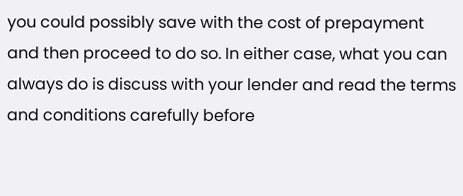you could possibly save with the cost of prepayment and then proceed to do so. In either case, what you can always do is discuss with your lender and read the terms and conditions carefully before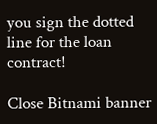you sign the dotted line for the loan contract!

Close Bitnami banner